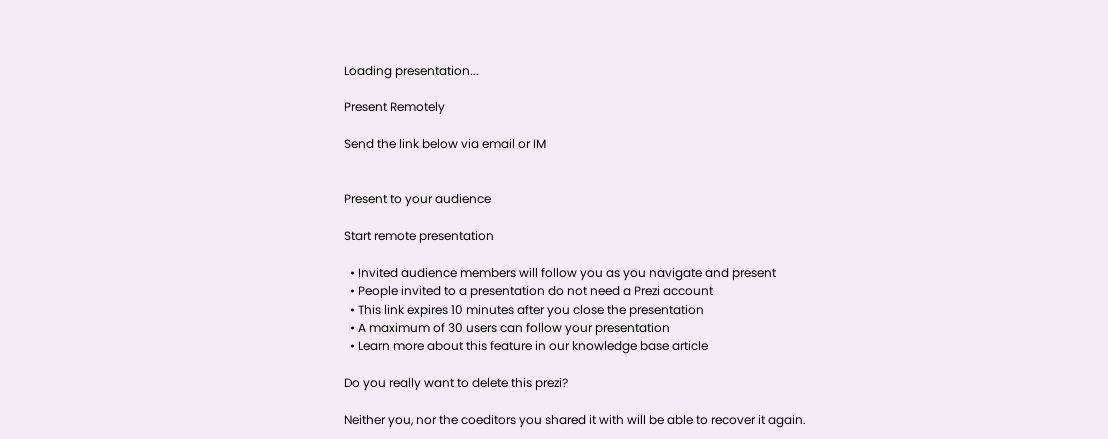Loading presentation...

Present Remotely

Send the link below via email or IM


Present to your audience

Start remote presentation

  • Invited audience members will follow you as you navigate and present
  • People invited to a presentation do not need a Prezi account
  • This link expires 10 minutes after you close the presentation
  • A maximum of 30 users can follow your presentation
  • Learn more about this feature in our knowledge base article

Do you really want to delete this prezi?

Neither you, nor the coeditors you shared it with will be able to recover it again.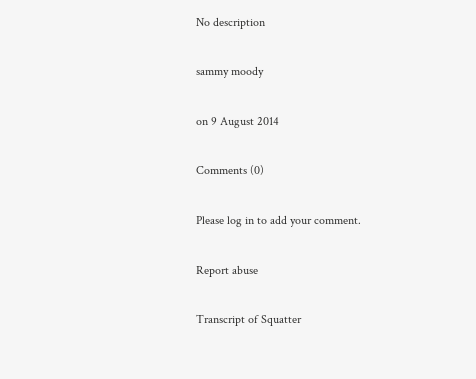No description

sammy moody

on 9 August 2014

Comments (0)

Please log in to add your comment.

Report abuse

Transcript of Squatter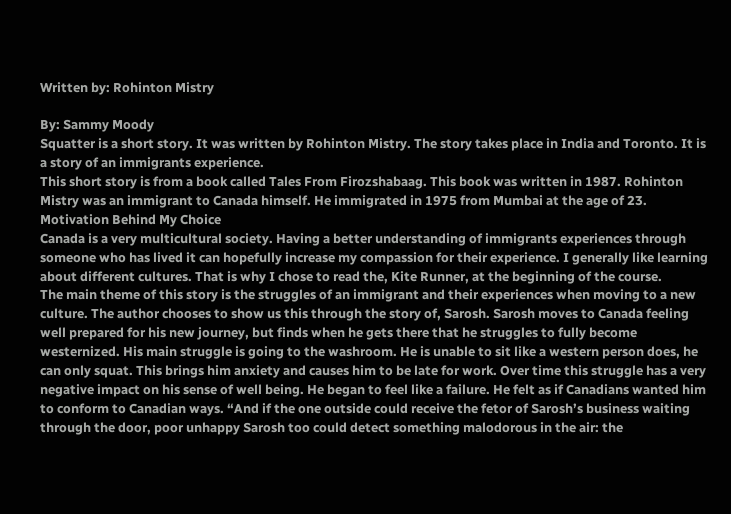Written by: Rohinton Mistry

By: Sammy Moody
Squatter is a short story. It was written by Rohinton Mistry. The story takes place in India and Toronto. It is a story of an immigrants experience.
This short story is from a book called Tales From Firozshabaag. This book was written in 1987. Rohinton Mistry was an immigrant to Canada himself. He immigrated in 1975 from Mumbai at the age of 23.
Motivation Behind My Choice
Canada is a very multicultural society. Having a better understanding of immigrants experiences through someone who has lived it can hopefully increase my compassion for their experience. I generally like learning about different cultures. That is why I chose to read the, Kite Runner, at the beginning of the course.
The main theme of this story is the struggles of an immigrant and their experiences when moving to a new culture. The author chooses to show us this through the story of, Sarosh. Sarosh moves to Canada feeling well prepared for his new journey, but finds when he gets there that he struggles to fully become westernized. His main struggle is going to the washroom. He is unable to sit like a western person does, he can only squat. This brings him anxiety and causes him to be late for work. Over time this struggle has a very negative impact on his sense of well being. He began to feel like a failure. He felt as if Canadians wanted him to conform to Canadian ways. “And if the one outside could receive the fetor of Sarosh’s business waiting through the door, poor unhappy Sarosh too could detect something malodorous in the air: the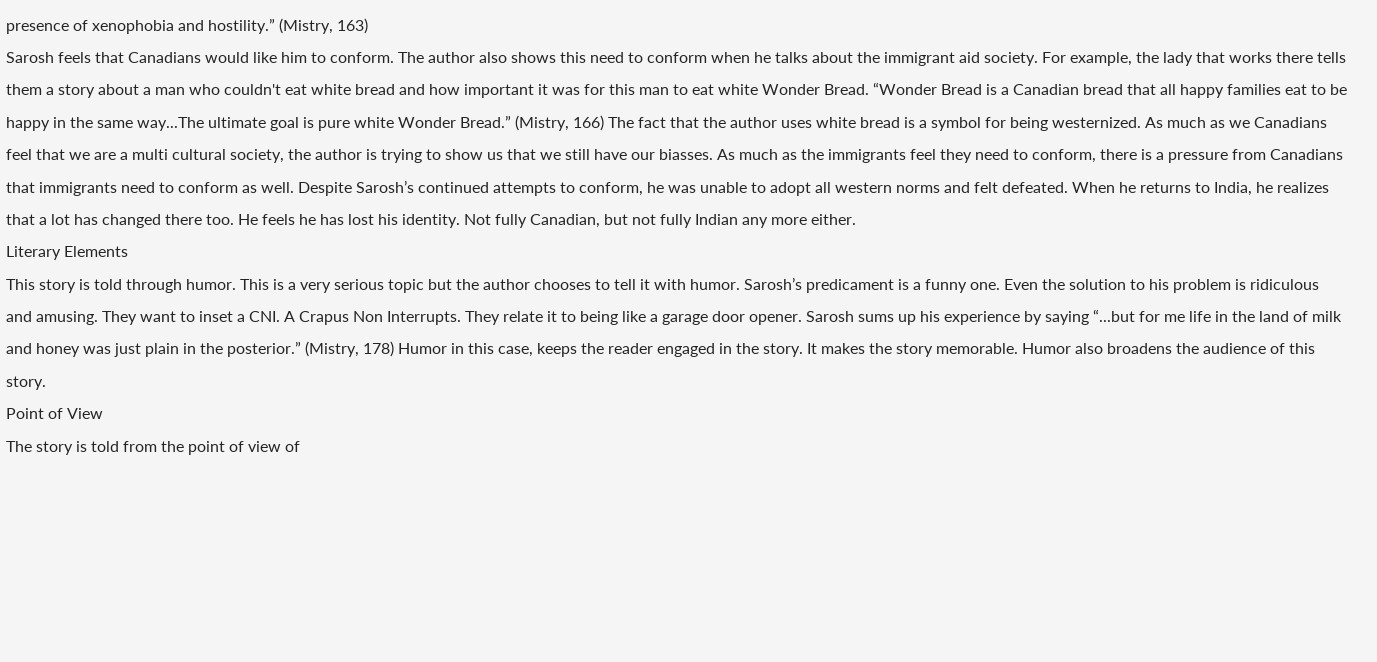presence of xenophobia and hostility.” (Mistry, 163)
Sarosh feels that Canadians would like him to conform. The author also shows this need to conform when he talks about the immigrant aid society. For example, the lady that works there tells them a story about a man who couldn't eat white bread and how important it was for this man to eat white Wonder Bread. “Wonder Bread is a Canadian bread that all happy families eat to be happy in the same way...The ultimate goal is pure white Wonder Bread.” (Mistry, 166) The fact that the author uses white bread is a symbol for being westernized. As much as we Canadians feel that we are a multi cultural society, the author is trying to show us that we still have our biasses. As much as the immigrants feel they need to conform, there is a pressure from Canadians that immigrants need to conform as well. Despite Sarosh’s continued attempts to conform, he was unable to adopt all western norms and felt defeated. When he returns to India, he realizes that a lot has changed there too. He feels he has lost his identity. Not fully Canadian, but not fully Indian any more either.
Literary Elements
This story is told through humor. This is a very serious topic but the author chooses to tell it with humor. Sarosh’s predicament is a funny one. Even the solution to his problem is ridiculous and amusing. They want to inset a CNI. A Crapus Non Interrupts. They relate it to being like a garage door opener. Sarosh sums up his experience by saying “...but for me life in the land of milk and honey was just plain in the posterior.” (Mistry, 178) Humor in this case, keeps the reader engaged in the story. It makes the story memorable. Humor also broadens the audience of this story.
Point of View
The story is told from the point of view of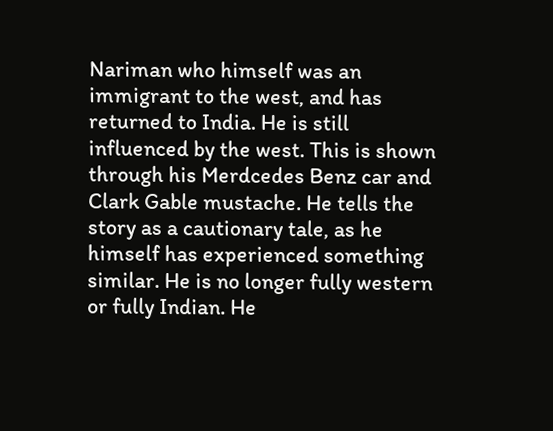Nariman who himself was an immigrant to the west, and has returned to India. He is still influenced by the west. This is shown through his Merdcedes Benz car and Clark Gable mustache. He tells the story as a cautionary tale, as he himself has experienced something similar. He is no longer fully western or fully Indian. He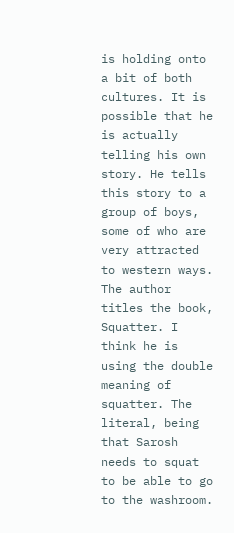is holding onto a bit of both cultures. It is possible that he is actually telling his own story. He tells this story to a group of boys, some of who are very attracted to western ways.
The author titles the book, Squatter. I think he is using the double meaning of squatter. The literal, being that Sarosh needs to squat to be able to go to the washroom.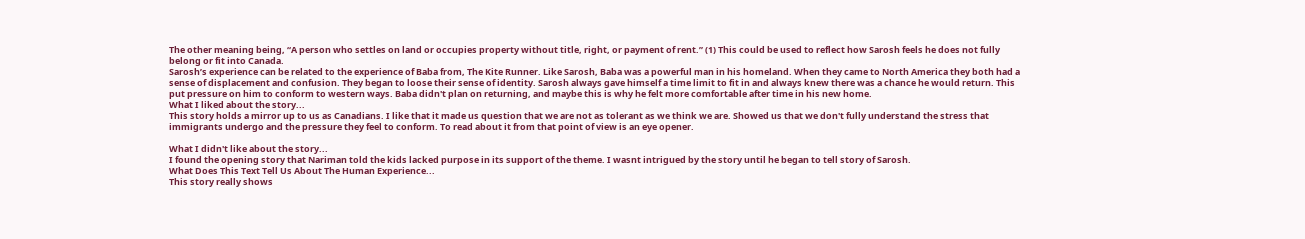The other meaning being, “A person who settles on land or occupies property without title, right, or payment of rent.” (1) This could be used to reflect how Sarosh feels he does not fully belong or fit into Canada.
Sarosh’s experience can be related to the experience of Baba from, The Kite Runner. Like Sarosh, Baba was a powerful man in his homeland. When they came to North America they both had a sense of displacement and confusion. They began to loose their sense of identity. Sarosh always gave himself a time limit to fit in and always knew there was a chance he would return. This put pressure on him to conform to western ways. Baba didn't plan on returning, and maybe this is why he felt more comfortable after time in his new home.
What I liked about the story...
This story holds a mirror up to us as Canadians. I like that it made us question that we are not as tolerant as we think we are. Showed us that we don't fully understand the stress that immigrants undergo and the pressure they feel to conform. To read about it from that point of view is an eye opener.

What I didn't like about the story...
I found the opening story that Nariman told the kids lacked purpose in its support of the theme. I wasnt intrigued by the story until he began to tell story of Sarosh.
What Does This Text Tell Us About The Human Experience...
This story really shows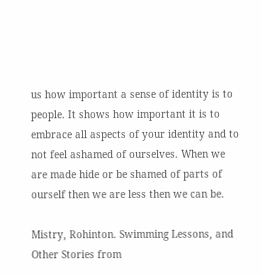us how important a sense of identity is to people. It shows how important it is to embrace all aspects of your identity and to not feel ashamed of ourselves. When we are made hide or be shamed of parts of ourself then we are less then we can be.

Mistry, Rohinton. Swimming Lessons, and Other Stories from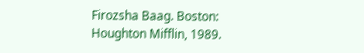Firozsha Baag. Boston: Houghton Mifflin, 1989.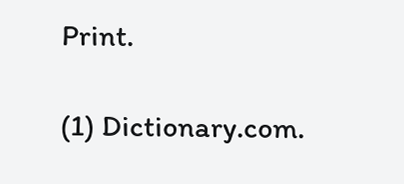Print.

(1) Dictionary.com.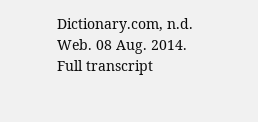Dictionary.com, n.d. Web. 08 Aug. 2014.
Full transcript